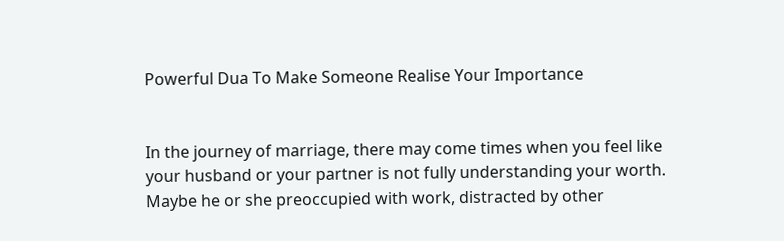Powerful Dua To Make Someone Realise Your Importance


In the journey of marriage, there may come times when you feel like your husband or your partner is not fully understanding your worth. Maybe he or she preoccupied with work, distracted by other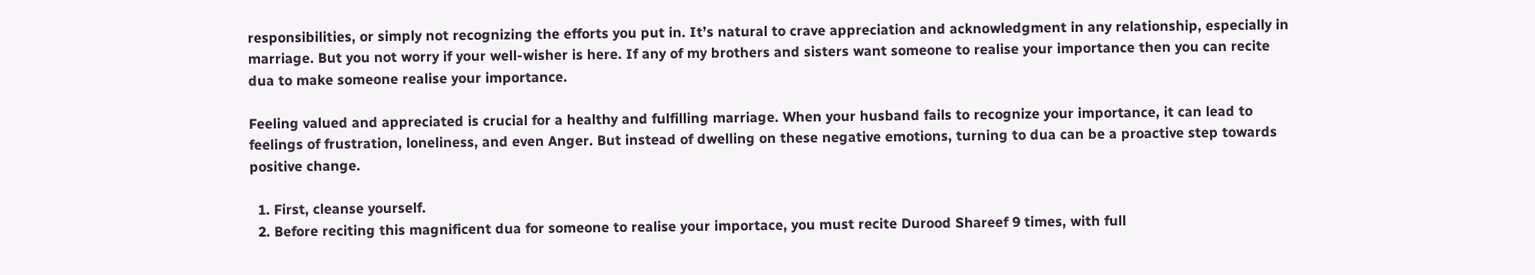responsibilities, or simply not recognizing the efforts you put in. It’s natural to crave appreciation and acknowledgment in any relationship, especially in marriage. But you not worry if your well-wisher is here. If any of my brothers and sisters want someone to realise your importance then you can recite dua to make someone realise your importance.

Feeling valued and appreciated is crucial for a healthy and fulfilling marriage. When your husband fails to recognize your importance, it can lead to feelings of frustration, loneliness, and even Anger. But instead of dwelling on these negative emotions, turning to dua can be a proactive step towards positive change.

  1. First, cleanse yourself.
  2. Before reciting this magnificent dua for someone to realise your importace, you must recite Durood Shareef 9 times, with full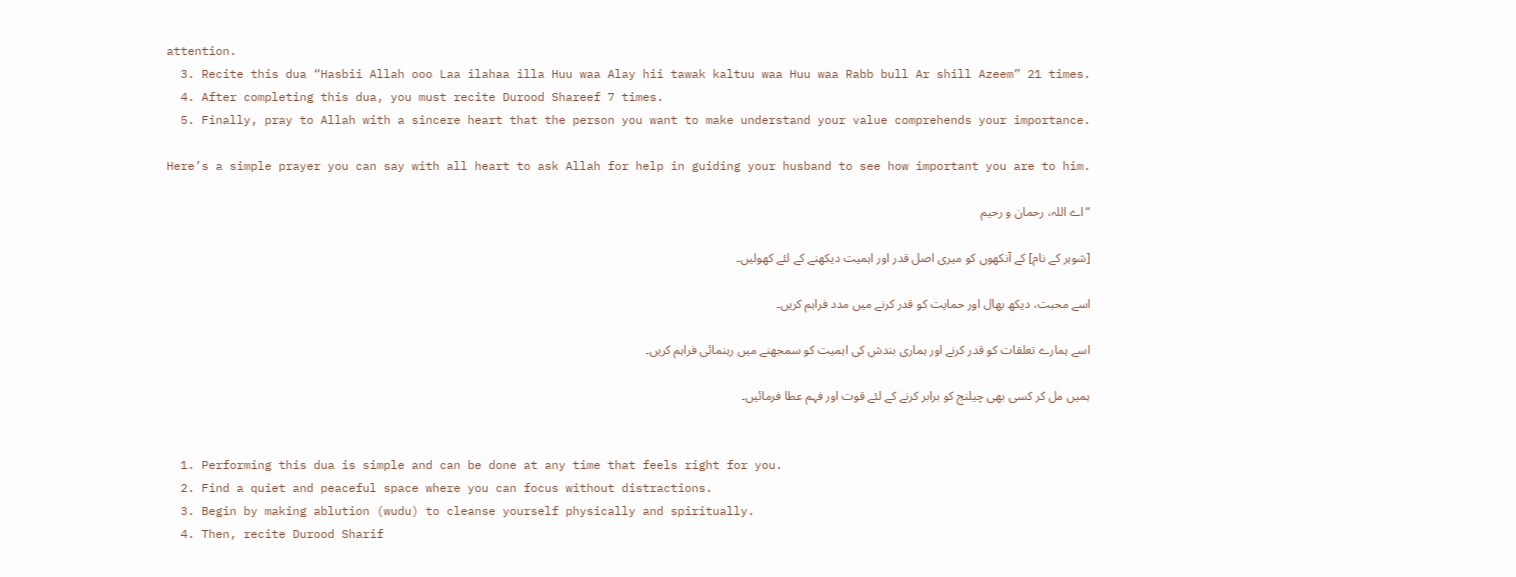attention.
  3. Recite this dua “Hasbii Allah ooo Laa ilahaa illa Huu waa Alay hii tawak kaltuu waa Huu waa Rabb bull Ar shill Azeem” 21 times.
  4. After completing this dua, you must recite Durood Shareef 7 times.
  5. Finally, pray to Allah with a sincere heart that the person you want to make understand your value comprehends your importance.

Here’s a simple prayer you can say with all heart to ask Allah for help in guiding your husband to see how important you are to him.

“اے اللہ، رحمان و رحیم

[شوہر کے نام] کے آنکھوں کو میری اصل قدر اور اہمیت دیکھنے کے لئے کھولیں۔

اسے محبت، دیکھ بھال اور حمایت کو قدر کرنے میں مدد فراہم کریں۔

اسے ہمارے تعلقات کو قدر کرنے اور ہماری بندش کی اہمیت کو سمجھنے میں رہنمائی فراہم کریں۔

ہمیں مل کر کسی بھی چیلنج کو برابر کرنے کے لئے قوت اور فہم عطا فرمائیں۔


  1. Performing this dua is simple and can be done at any time that feels right for you.
  2. Find a quiet and peaceful space where you can focus without distractions.
  3. Begin by making ablution (wudu) to cleanse yourself physically and spiritually.
  4. Then, recite Durood Sharif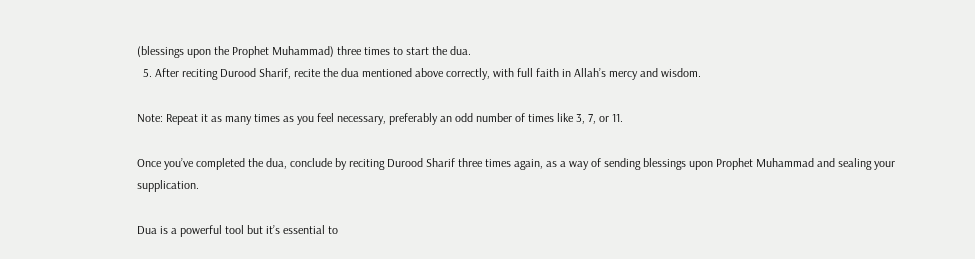(blessings upon the Prophet Muhammad) three times to start the dua.
  5. After reciting Durood Sharif, recite the dua mentioned above correctly, with full faith in Allah’s mercy and wisdom.

Note: Repeat it as many times as you feel necessary, preferably an odd number of times like 3, 7, or 11.

Once you’ve completed the dua, conclude by reciting Durood Sharif three times again, as a way of sending blessings upon Prophet Muhammad and sealing your supplication.

Dua is a powerful tool but it’s essential to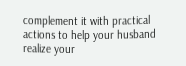complement it with practical actions to help your husband realize your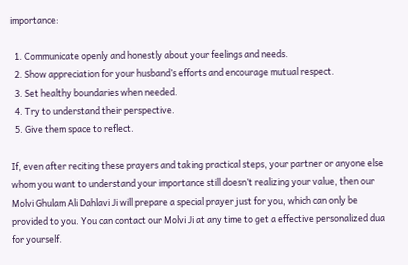importance:

  1. Communicate openly and honestly about your feelings and needs.
  2. Show appreciation for your husband’s efforts and encourage mutual respect.
  3. Set healthy boundaries when needed.
  4. Try to understand their perspective.
  5. Give them space to reflect.

If, even after reciting these prayers and taking practical steps, your partner or anyone else whom you want to understand your importance still doesn’t realizing your value, then our Molvi Ghulam Ali Dahlavi Ji will prepare a special prayer just for you, which can only be provided to you. You can contact our Molvi Ji at any time to get a effective personalized dua for yourself.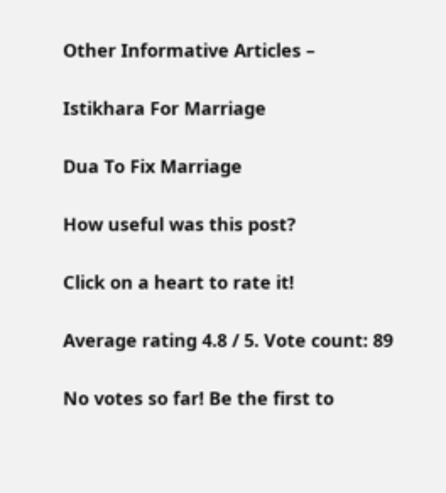Other Informative Articles –

Istikhara For Marriage

Dua To Fix Marriage

How useful was this post?

Click on a heart to rate it!

Average rating 4.8 / 5. Vote count: 89

No votes so far! Be the first to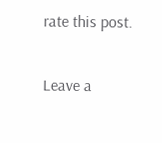rate this post.

Leave a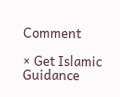Comment

× Get Islamic Guidance